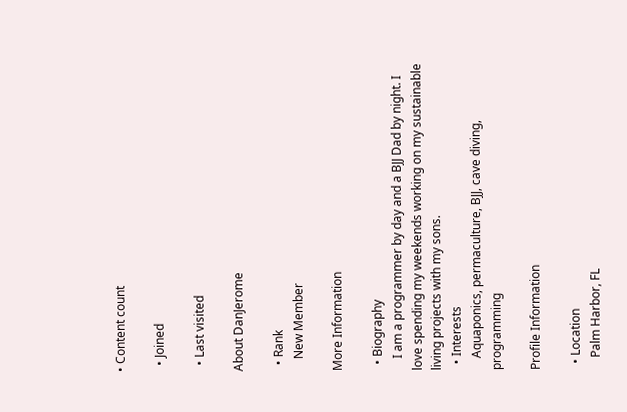• Content count

  • Joined

  • Last visited

About DanJerome

  • Rank
    New Member

More Information

  • Biography
    I am a programmer by day and a BJJ Dad by night. I love spending my weekends working on my sustainable living projects with my sons.
  • Interests
    Aquaponics, permaculture, BJJ, cave diving, programming

Profile Information

  • Location
    Palm Harbor, FL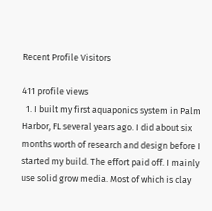Recent Profile Visitors

411 profile views
  1. I built my first aquaponics system in Palm Harbor, FL several years ago. I did about six months worth of research and design before I started my build. The effort paid off. I mainly use solid grow media. Most of which is clay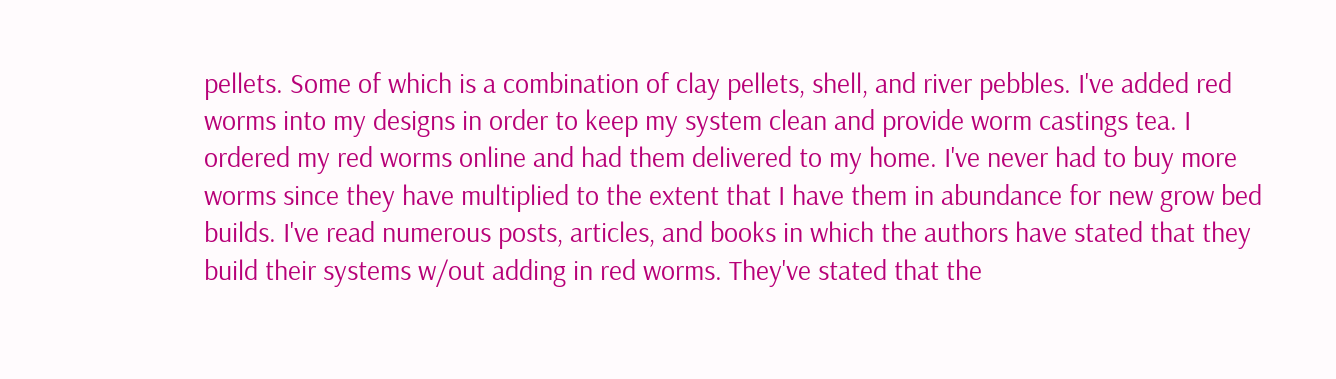pellets. Some of which is a combination of clay pellets, shell, and river pebbles. I've added red worms into my designs in order to keep my system clean and provide worm castings tea. I ordered my red worms online and had them delivered to my home. I've never had to buy more worms since they have multiplied to the extent that I have them in abundance for new grow bed builds. I've read numerous posts, articles, and books in which the authors have stated that they build their systems w/out adding in red worms. They've stated that the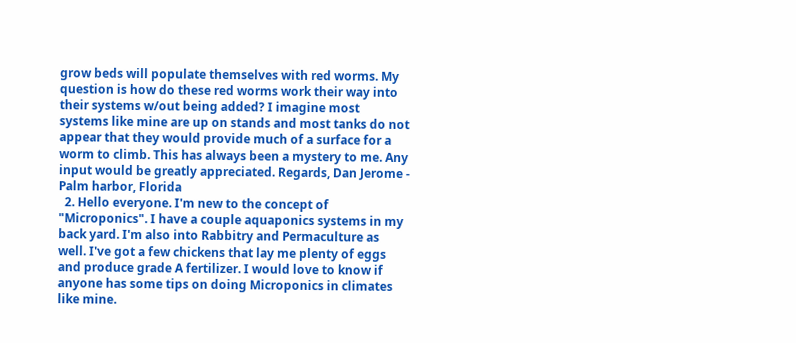grow beds will populate themselves with red worms. My question is how do these red worms work their way into their systems w/out being added? I imagine most systems like mine are up on stands and most tanks do not appear that they would provide much of a surface for a worm to climb. This has always been a mystery to me. Any input would be greatly appreciated. Regards, Dan Jerome - Palm harbor, Florida
  2. Hello everyone. I'm new to the concept of "Microponics". I have a couple aquaponics systems in my back yard. I'm also into Rabbitry and Permaculture as well. I've got a few chickens that lay me plenty of eggs and produce grade A fertilizer. I would love to know if anyone has some tips on doing Microponics in climates like mine.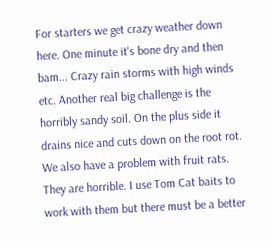For starters we get crazy weather down here. One minute it's bone dry and then bam... Crazy rain storms with high winds etc. Another real big challenge is the horribly sandy soil. On the plus side it drains nice and cuts down on the root rot. We also have a problem with fruit rats. They are horrible. I use Tom Cat baits to work with them but there must be a better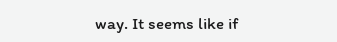way. It seems like if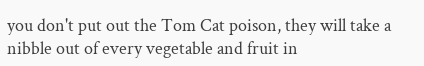you don't put out the Tom Cat poison, they will take a nibble out of every vegetable and fruit in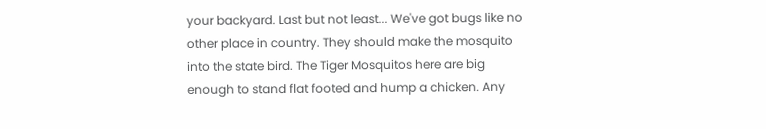your backyard. Last but not least... We've got bugs like no other place in country. They should make the mosquito into the state bird. The Tiger Mosquitos here are big enough to stand flat footed and hump a chicken. Any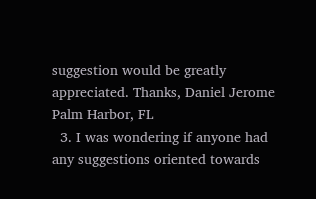suggestion would be greatly appreciated. Thanks, Daniel Jerome Palm Harbor, FL
  3. I was wondering if anyone had any suggestions oriented towards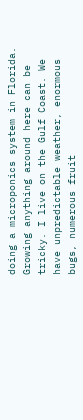doing a microponics system in Florida. Growing anything around here can be tricky. I live on the Gulf Coast. We have unpredictable weather, enormous bugs, numerous fruit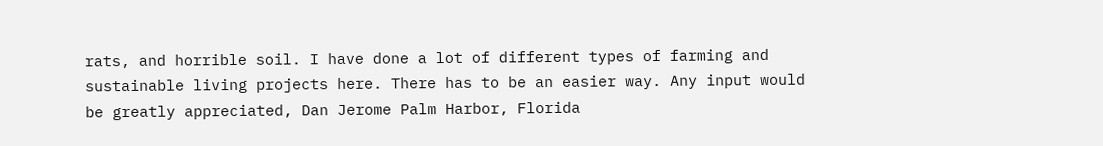rats, and horrible soil. I have done a lot of different types of farming and sustainable living projects here. There has to be an easier way. Any input would be greatly appreciated, Dan Jerome Palm Harbor, Florida